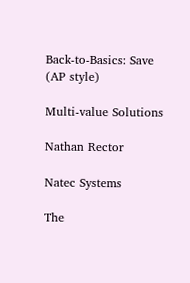Back-to-Basics: Save (AP style)

Multi-value Solutions

Nathan Rector

Natec Systems

The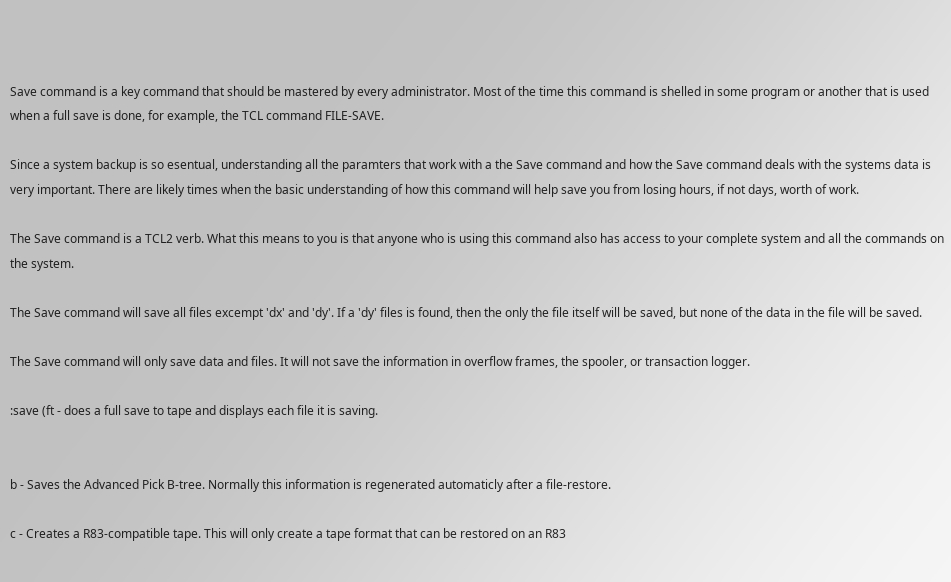Save command is a key command that should be mastered by every administrator. Most of the time this command is shelled in some program or another that is used when a full save is done, for example, the TCL command FILE-SAVE.

Since a system backup is so esentual, understanding all the paramters that work with a the Save command and how the Save command deals with the systems data is very important. There are likely times when the basic understanding of how this command will help save you from losing hours, if not days, worth of work.

The Save command is a TCL2 verb. What this means to you is that anyone who is using this command also has access to your complete system and all the commands on the system.

The Save command will save all files excempt 'dx' and 'dy'. If a 'dy' files is found, then the only the file itself will be saved, but none of the data in the file will be saved.

The Save command will only save data and files. It will not save the information in overflow frames, the spooler, or transaction logger.

:save (ft - does a full save to tape and displays each file it is saving.


b - Saves the Advanced Pick B-tree. Normally this information is regenerated automaticly after a file-restore.

c - Creates a R83-compatible tape. This will only create a tape format that can be restored on an R83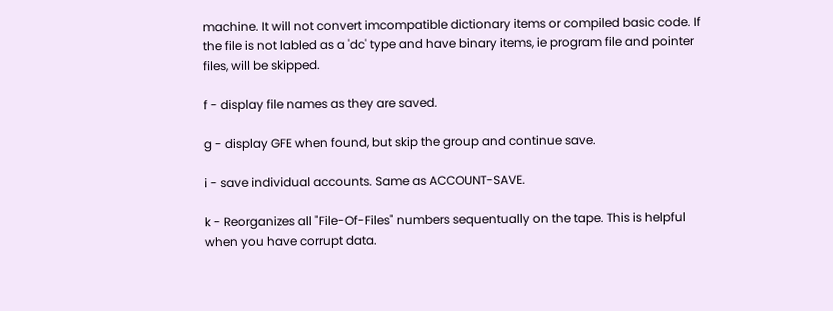machine. It will not convert imcompatible dictionary items or compiled basic code. If the file is not labled as a 'dc' type and have binary items, ie program file and pointer files, will be skipped.

f - display file names as they are saved.

g - display GFE when found, but skip the group and continue save.

i - save individual accounts. Same as ACCOUNT-SAVE.

k - Reorganizes all "File-Of-Files" numbers sequentually on the tape. This is helpful when you have corrupt data.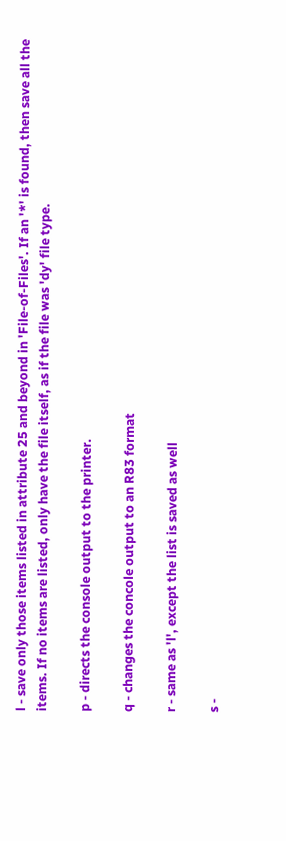l - save only those items listed in attribute 25 and beyond in 'File-of-Files'. If an '*' is found, then save all the items. If no items are listed, only have the file itself, as if the file was 'dy' file type.

p - directs the console output to the printer.

q - changes the concole output to an R83 format

r - same as 'l', except the list is saved as well

s -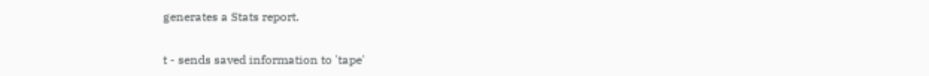generates a Stats report.

t - sends saved information to 'tape'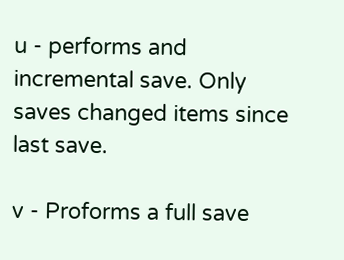u - performs and incremental save. Only saves changed items since last save.

v - Proforms a full save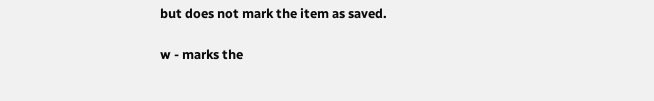but does not mark the item as saved.

w - marks the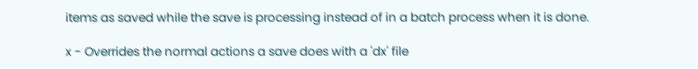items as saved while the save is processing instead of in a batch process when it is done.

x - Overrides the normal actions a save does with a 'dx' file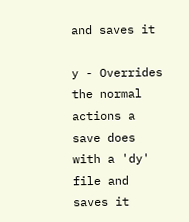and saves it

y - Overrides the normal actions a save does with a 'dy' file and saves it